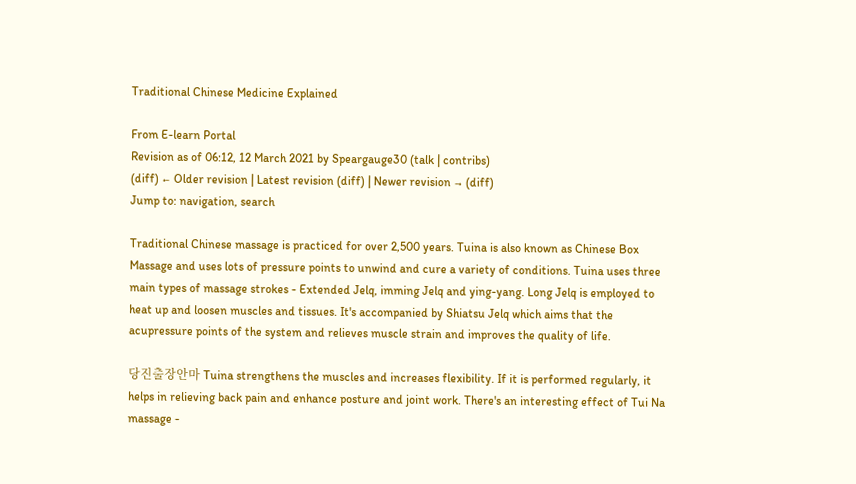Traditional Chinese Medicine Explained

From E-learn Portal
Revision as of 06:12, 12 March 2021 by Speargauge30 (talk | contribs)
(diff) ← Older revision | Latest revision (diff) | Newer revision → (diff)
Jump to: navigation, search

Traditional Chinese massage is practiced for over 2,500 years. Tuina is also known as Chinese Box Massage and uses lots of pressure points to unwind and cure a variety of conditions. Tuina uses three main types of massage strokes - Extended Jelq, imming Jelq and ying-yang. Long Jelq is employed to heat up and loosen muscles and tissues. It's accompanied by Shiatsu Jelq which aims that the acupressure points of the system and relieves muscle strain and improves the quality of life.

당진출장안마 Tuina strengthens the muscles and increases flexibility. If it is performed regularly, it helps in relieving back pain and enhance posture and joint work. There's an interesting effect of Tui Na massage -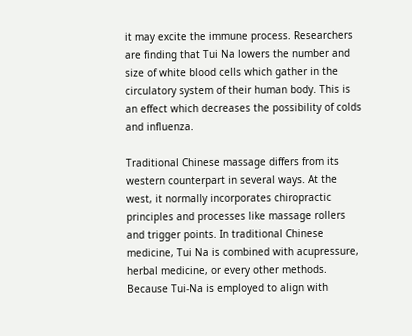it may excite the immune process. Researchers are finding that Tui Na lowers the number and size of white blood cells which gather in the circulatory system of their human body. This is an effect which decreases the possibility of colds and influenza.

Traditional Chinese massage differs from its western counterpart in several ways. At the west, it normally incorporates chiropractic principles and processes like massage rollers and trigger points. In traditional Chinese medicine, Tui Na is combined with acupressure, herbal medicine, or every other methods. Because Tui-Na is employed to align with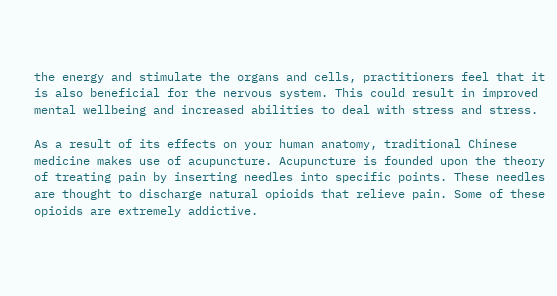the energy and stimulate the organs and cells, practitioners feel that it is also beneficial for the nervous system. This could result in improved mental wellbeing and increased abilities to deal with stress and stress.

As a result of its effects on your human anatomy, traditional Chinese medicine makes use of acupuncture. Acupuncture is founded upon the theory of treating pain by inserting needles into specific points. These needles are thought to discharge natural opioids that relieve pain. Some of these opioids are extremely addictive.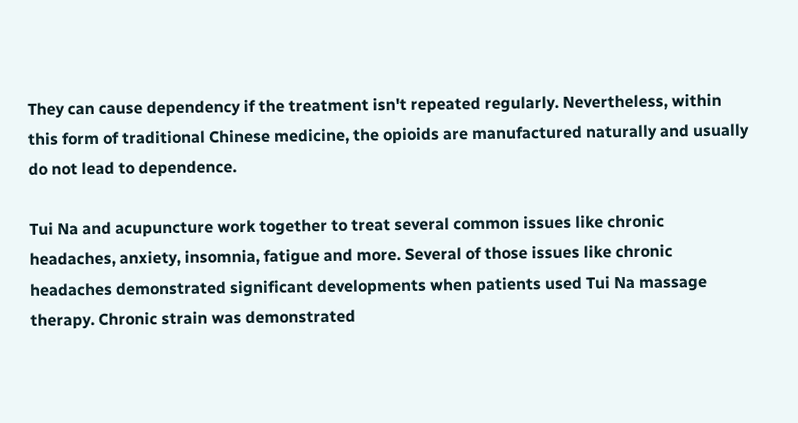They can cause dependency if the treatment isn't repeated regularly. Nevertheless, within this form of traditional Chinese medicine, the opioids are manufactured naturally and usually do not lead to dependence.

Tui Na and acupuncture work together to treat several common issues like chronic headaches, anxiety, insomnia, fatigue and more. Several of those issues like chronic headaches demonstrated significant developments when patients used Tui Na massage therapy. Chronic strain was demonstrated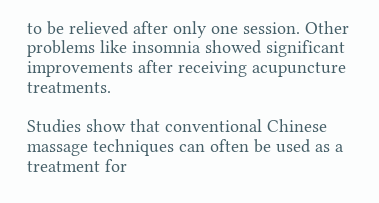to be relieved after only one session. Other problems like insomnia showed significant improvements after receiving acupuncture treatments.

Studies show that conventional Chinese massage techniques can often be used as a treatment for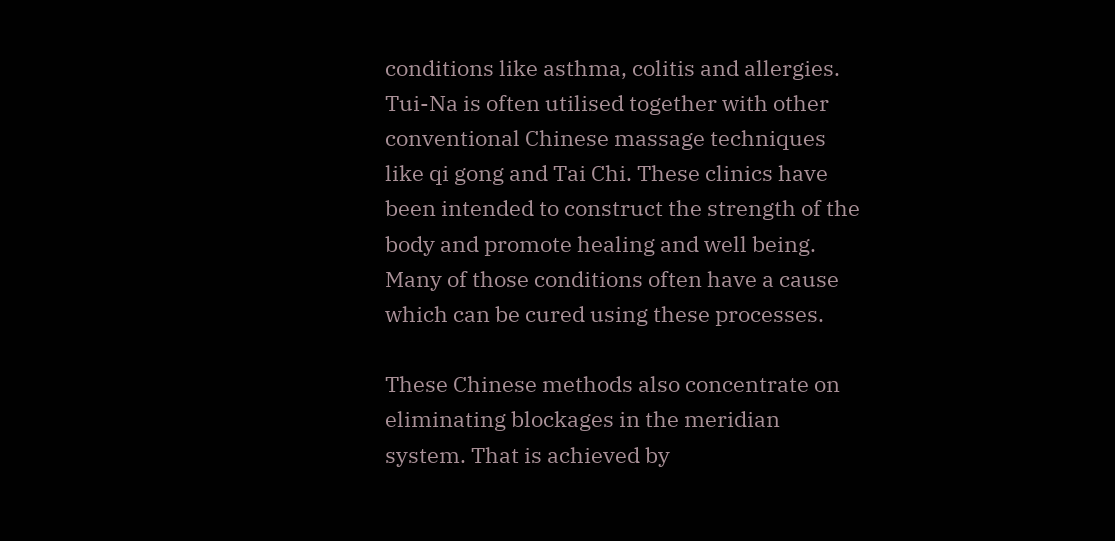conditions like asthma, colitis and allergies. Tui-Na is often utilised together with other conventional Chinese massage techniques like qi gong and Tai Chi. These clinics have been intended to construct the strength of the body and promote healing and well being. Many of those conditions often have a cause which can be cured using these processes.

These Chinese methods also concentrate on eliminating blockages in the meridian system. That is achieved by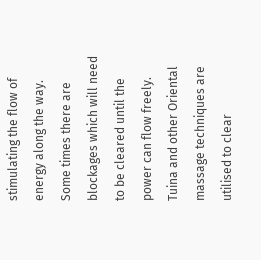stimulating the flow of energy along the way. Some times there are blockages which will need to be cleared until the power can flow freely. Tuina and other Oriental massage techniques are utilised to clear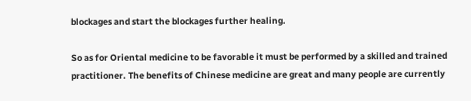blockages and start the blockages further healing.

So as for Oriental medicine to be favorable it must be performed by a skilled and trained practitioner. The benefits of Chinese medicine are great and many people are currently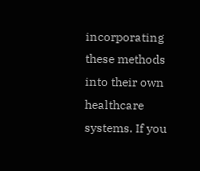incorporating these methods into their own healthcare systems. If you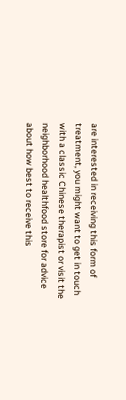are interested in receiving this form of treatment, you might want to get in touch with a classic Chinese therapist or visit the neighborhood healthfood store for advice about how best to receive this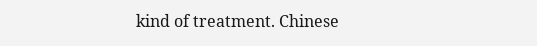kind of treatment. Chinese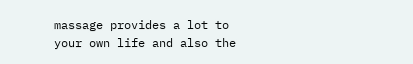massage provides a lot to your own life and also the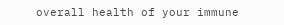overall health of your immune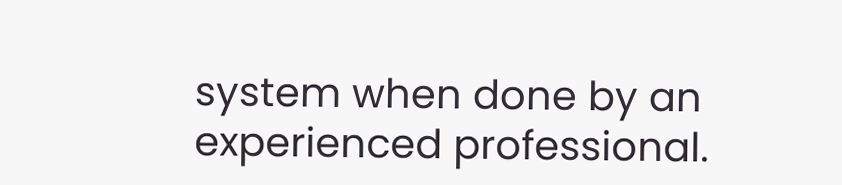system when done by an experienced professional.